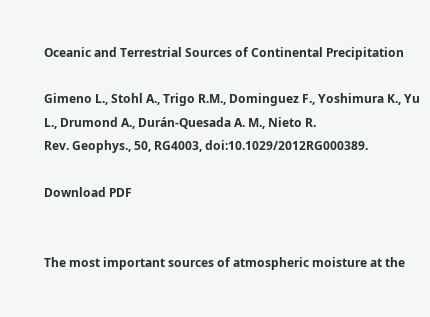Oceanic and Terrestrial Sources of Continental Precipitation

Gimeno L., Stohl A., Trigo R.M., Dominguez F., Yoshimura K., Yu L., Drumond A., Durán-Quesada A. M., Nieto R.
Rev. Geophys., 50, RG4003, doi:10.1029/2012RG000389.

Download PDF


The most important sources of atmospheric moisture at the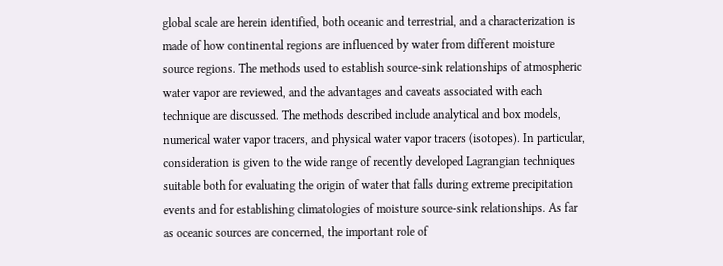global scale are herein identified, both oceanic and terrestrial, and a characterization is made of how continental regions are influenced by water from different moisture source regions. The methods used to establish source-sink relationships of atmospheric water vapor are reviewed, and the advantages and caveats associated with each technique are discussed. The methods described include analytical and box models, numerical water vapor tracers, and physical water vapor tracers (isotopes). In particular, consideration is given to the wide range of recently developed Lagrangian techniques suitable both for evaluating the origin of water that falls during extreme precipitation events and for establishing climatologies of moisture source-sink relationships. As far as oceanic sources are concerned, the important role of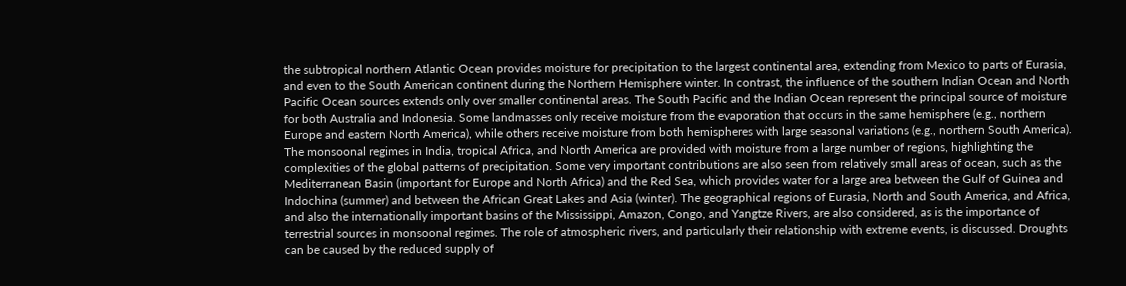the subtropical northern Atlantic Ocean provides moisture for precipitation to the largest continental area, extending from Mexico to parts of Eurasia, and even to the South American continent during the Northern Hemisphere winter. In contrast, the influence of the southern Indian Ocean and North Pacific Ocean sources extends only over smaller continental areas. The South Pacific and the Indian Ocean represent the principal source of moisture for both Australia and Indonesia. Some landmasses only receive moisture from the evaporation that occurs in the same hemisphere (e.g., northern Europe and eastern North America), while others receive moisture from both hemispheres with large seasonal variations (e.g., northern South America). The monsoonal regimes in India, tropical Africa, and North America are provided with moisture from a large number of regions, highlighting the complexities of the global patterns of precipitation. Some very important contributions are also seen from relatively small areas of ocean, such as the Mediterranean Basin (important for Europe and North Africa) and the Red Sea, which provides water for a large area between the Gulf of Guinea and Indochina (summer) and between the African Great Lakes and Asia (winter). The geographical regions of Eurasia, North and South America, and Africa, and also the internationally important basins of the Mississippi, Amazon, Congo, and Yangtze Rivers, are also considered, as is the importance of terrestrial sources in monsoonal regimes. The role of atmospheric rivers, and particularly their relationship with extreme events, is discussed. Droughts can be caused by the reduced supply of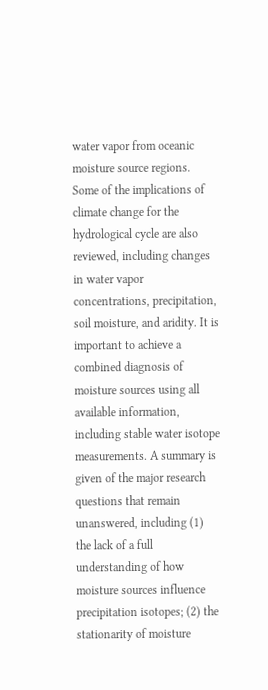water vapor from oceanic moisture source regions. Some of the implications of climate change for the hydrological cycle are also reviewed, including changes in water vapor concentrations, precipitation, soil moisture, and aridity. It is important to achieve a combined diagnosis of moisture sources using all available information, including stable water isotope measurements. A summary is given of the major research questions that remain unanswered, including (1) the lack of a full understanding of how moisture sources influence precipitation isotopes; (2) the stationarity of moisture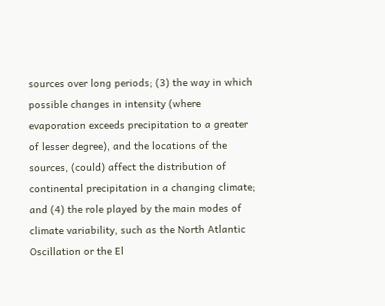sources over long periods; (3) the way in which possible changes in intensity (where evaporation exceeds precipitation to a greater of lesser degree), and the locations of the sources, (could) affect the distribution of continental precipitation in a changing climate; and (4) the role played by the main modes of climate variability, such as the North Atlantic Oscillation or the El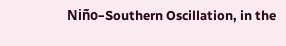Niño–Southern Oscillation, in the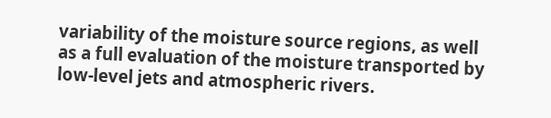variability of the moisture source regions, as well as a full evaluation of the moisture transported by low-level jets and atmospheric rivers.